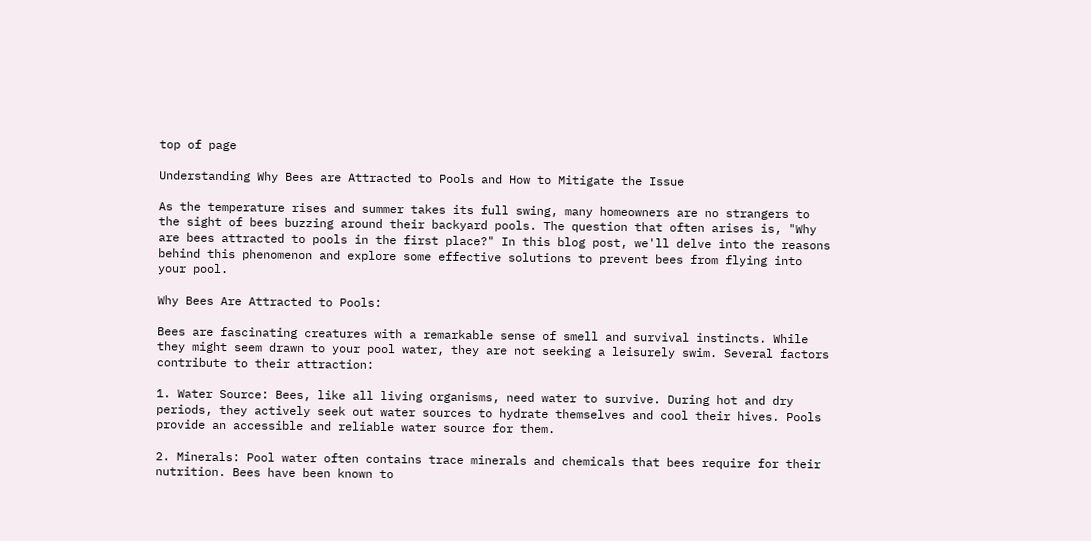top of page

Understanding Why Bees are Attracted to Pools and How to Mitigate the Issue

As the temperature rises and summer takes its full swing, many homeowners are no strangers to the sight of bees buzzing around their backyard pools. The question that often arises is, "Why are bees attracted to pools in the first place?" In this blog post, we'll delve into the reasons behind this phenomenon and explore some effective solutions to prevent bees from flying into your pool.

Why Bees Are Attracted to Pools:

Bees are fascinating creatures with a remarkable sense of smell and survival instincts. While they might seem drawn to your pool water, they are not seeking a leisurely swim. Several factors contribute to their attraction:

1. Water Source: Bees, like all living organisms, need water to survive. During hot and dry periods, they actively seek out water sources to hydrate themselves and cool their hives. Pools provide an accessible and reliable water source for them.

2. Minerals: Pool water often contains trace minerals and chemicals that bees require for their nutrition. Bees have been known to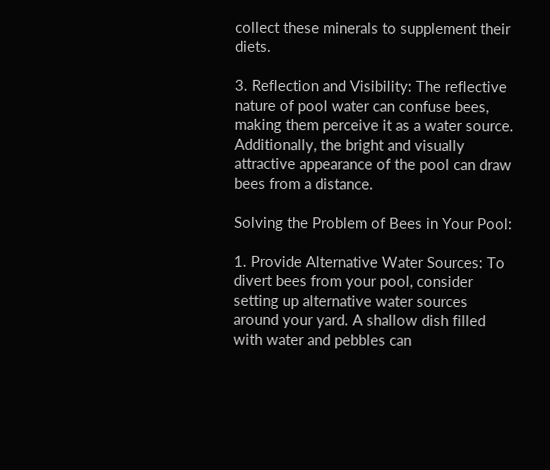collect these minerals to supplement their diets.

3. Reflection and Visibility: The reflective nature of pool water can confuse bees, making them perceive it as a water source. Additionally, the bright and visually attractive appearance of the pool can draw bees from a distance.

Solving the Problem of Bees in Your Pool:

1. Provide Alternative Water Sources: To divert bees from your pool, consider setting up alternative water sources around your yard. A shallow dish filled with water and pebbles can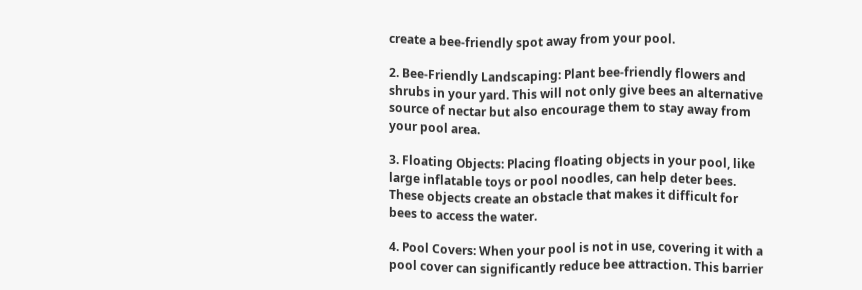create a bee-friendly spot away from your pool.

2. Bee-Friendly Landscaping: Plant bee-friendly flowers and shrubs in your yard. This will not only give bees an alternative source of nectar but also encourage them to stay away from your pool area.

3. Floating Objects: Placing floating objects in your pool, like large inflatable toys or pool noodles, can help deter bees. These objects create an obstacle that makes it difficult for bees to access the water.

4. Pool Covers: When your pool is not in use, covering it with a pool cover can significantly reduce bee attraction. This barrier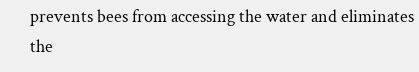prevents bees from accessing the water and eliminates the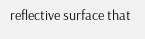reflective surface that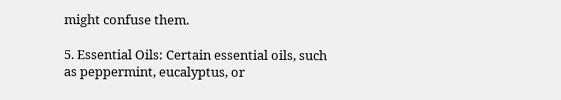might confuse them.

5. Essential Oils: Certain essential oils, such as peppermint, eucalyptus, or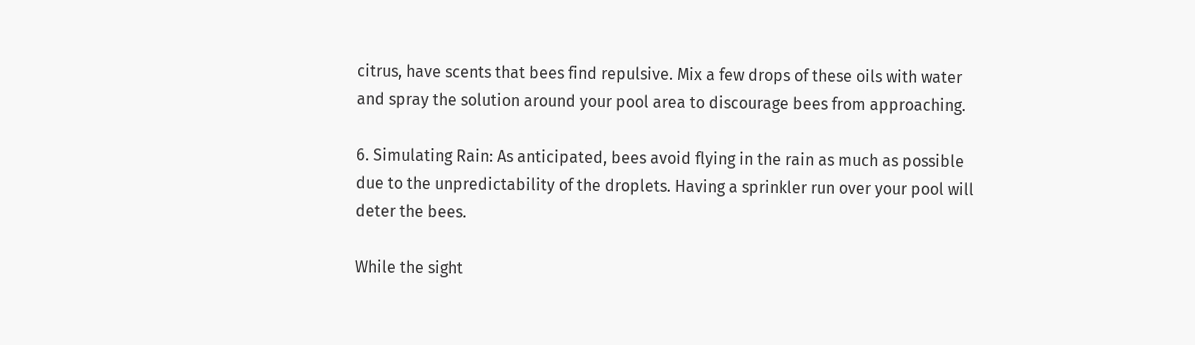citrus, have scents that bees find repulsive. Mix a few drops of these oils with water and spray the solution around your pool area to discourage bees from approaching.

6. Simulating Rain: As anticipated, bees avoid flying in the rain as much as possible due to the unpredictability of the droplets. Having a sprinkler run over your pool will deter the bees.

While the sight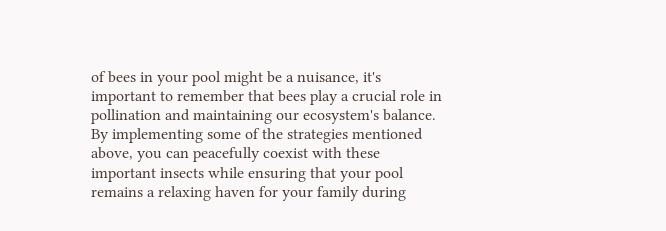of bees in your pool might be a nuisance, it's important to remember that bees play a crucial role in pollination and maintaining our ecosystem's balance. By implementing some of the strategies mentioned above, you can peacefully coexist with these important insects while ensuring that your pool remains a relaxing haven for your family during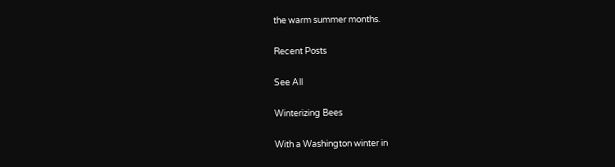the warm summer months.

Recent Posts

See All

Winterizing Bees

With a Washington winter in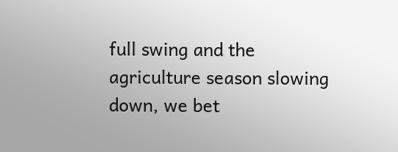full swing and the agriculture season slowing down, we bet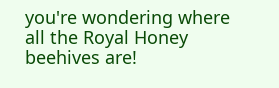you're wondering where all the Royal Honey beehives are!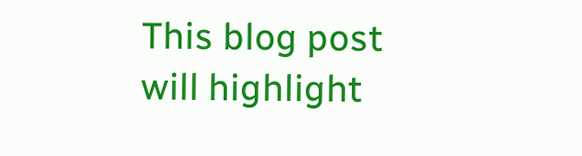This blog post will highlight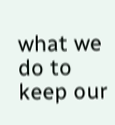what we do to keep our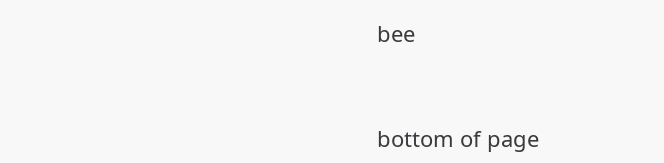bee


bottom of page